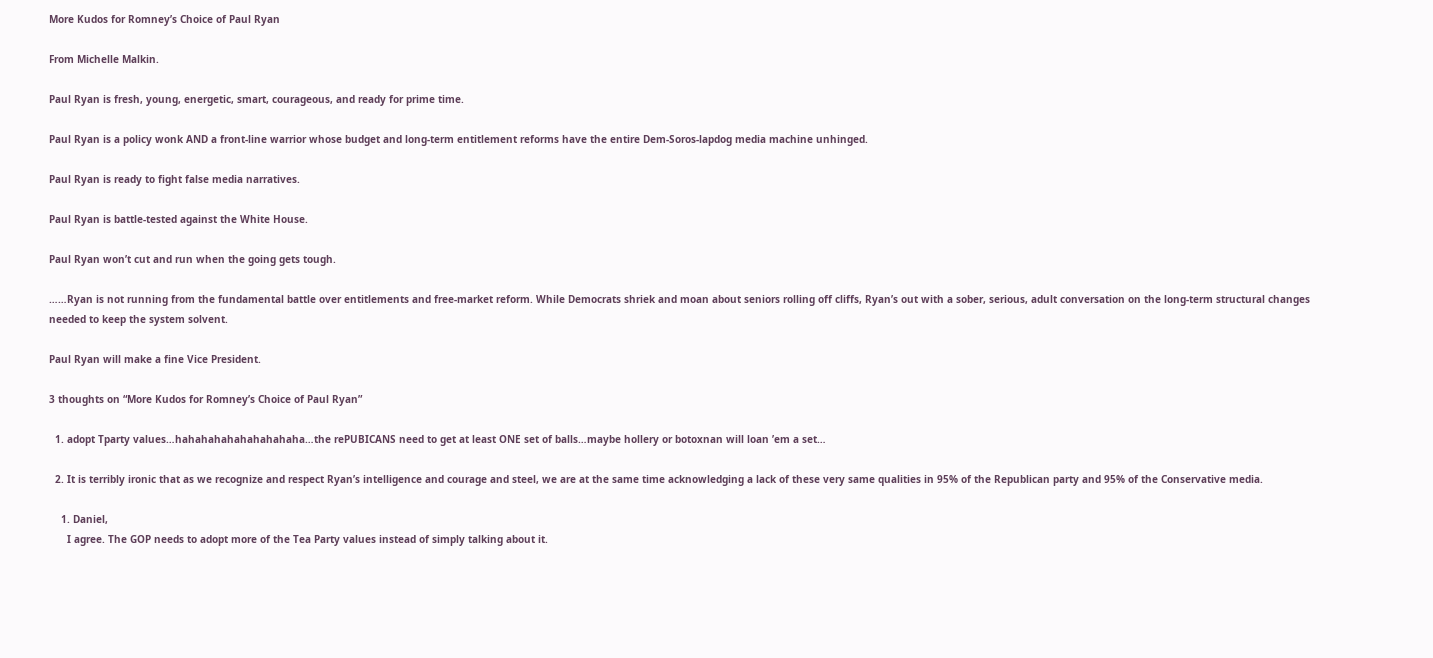More Kudos for Romney’s Choice of Paul Ryan

From Michelle Malkin.

Paul Ryan is fresh, young, energetic, smart, courageous, and ready for prime time.

Paul Ryan is a policy wonk AND a front-line warrior whose budget and long-term entitlement reforms have the entire Dem-Soros-lapdog media machine unhinged.

Paul Ryan is ready to fight false media narratives.

Paul Ryan is battle-tested against the White House.

Paul Ryan won’t cut and run when the going gets tough.

……Ryan is not running from the fundamental battle over entitlements and free-market reform. While Democrats shriek and moan about seniors rolling off cliffs, Ryan’s out with a sober, serious, adult conversation on the long-term structural changes needed to keep the system solvent.

Paul Ryan will make a fine Vice President.

3 thoughts on “More Kudos for Romney’s Choice of Paul Ryan”

  1. adopt Tparty values…hahahahahahahahahaha…the rePUBICANS need to get at least ONE set of balls…maybe hollery or botoxnan will loan ’em a set…

  2. It is terribly ironic that as we recognize and respect Ryan’s intelligence and courage and steel, we are at the same time acknowledging a lack of these very same qualities in 95% of the Republican party and 95% of the Conservative media.

    1. Daniel,
      I agree. The GOP needs to adopt more of the Tea Party values instead of simply talking about it.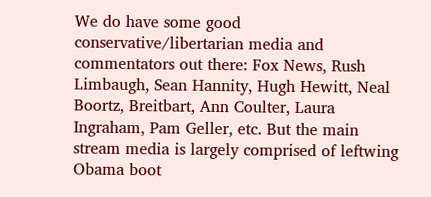We do have some good conservative/libertarian media and commentators out there: Fox News, Rush Limbaugh, Sean Hannity, Hugh Hewitt, Neal Boortz, Breitbart, Ann Coulter, Laura Ingraham, Pam Geller, etc. But the main stream media is largely comprised of leftwing Obama boot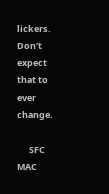lickers. Don’t expect that to ever change.

      SFC MAC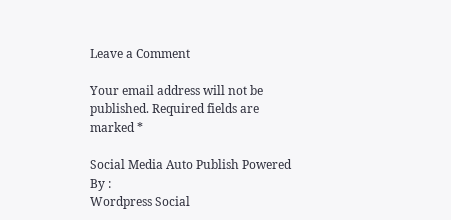Leave a Comment

Your email address will not be published. Required fields are marked *

Social Media Auto Publish Powered By :
Wordpress Social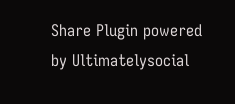Share Plugin powered by Ultimatelysocial